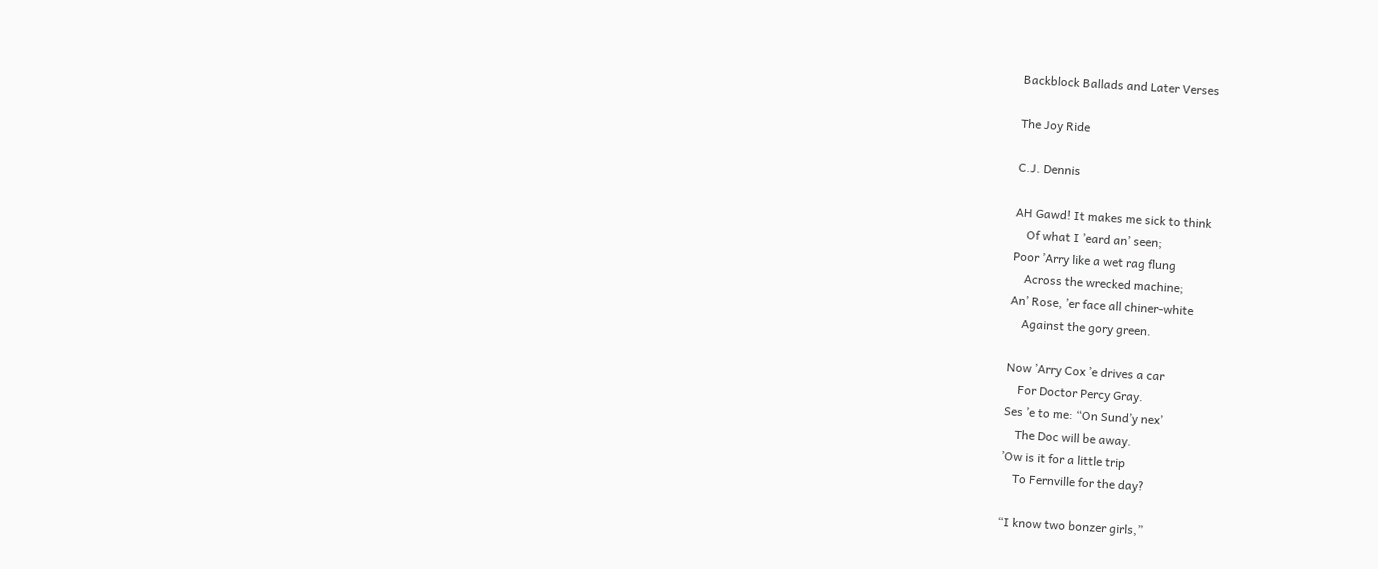Backblock Ballads and Later Verses

The Joy Ride

C.J. Dennis

AH Gawd! It makes me sick to think
    Of what I ’eard an’ seen;
Poor ’Arry like a wet rag flung
    Across the wrecked machine;
An’ Rose, ’er face all chiner-white
    Against the gory green.

Now ’Arry Cox ’e drives a car
    For Doctor Percy Gray.
Ses ’e to me: “On Sund’y nex’
    The Doc will be away.
’Ow is it for a little trip
    To Fernville for the day?

“I know two bonzer girls,”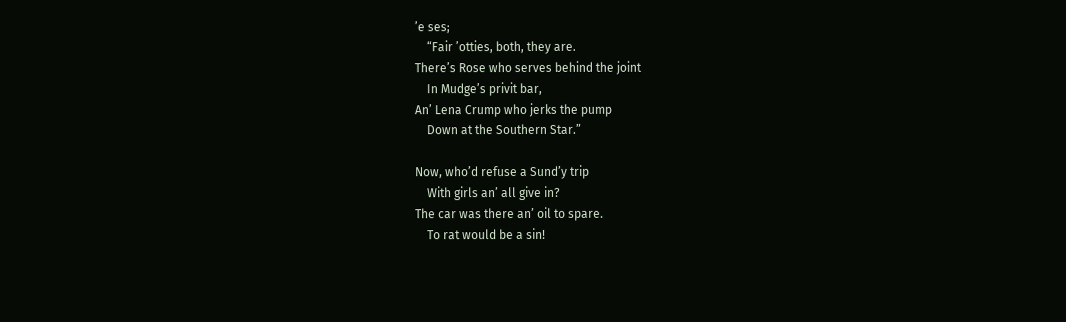’e ses;
    “Fair ’otties, both, they are.
There’s Rose who serves behind the joint
    In Mudge’s privit bar,
An’ Lena Crump who jerks the pump
    Down at the Southern Star.”

Now, who’d refuse a Sund’y trip
    With girls an’ all give in?
The car was there an’ oil to spare.
    To rat would be a sin!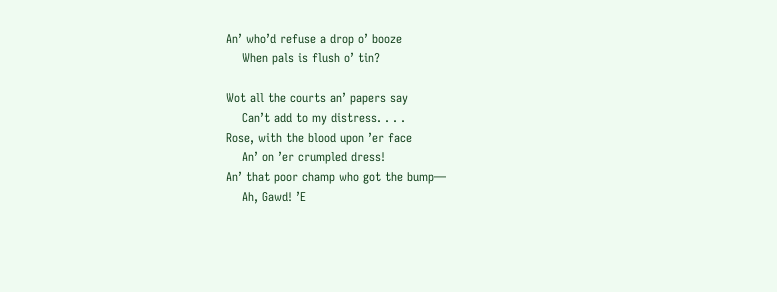An’ who’d refuse a drop o’ booze
    When pals is flush o’ tin?

Wot all the courts an’ papers say
    Can’t add to my distress. . . .
Rose, with the blood upon ’er face
    An’ on ’er crumpled dress!
An’ that poor champ who got the bump—
    Ah, Gawd! ’E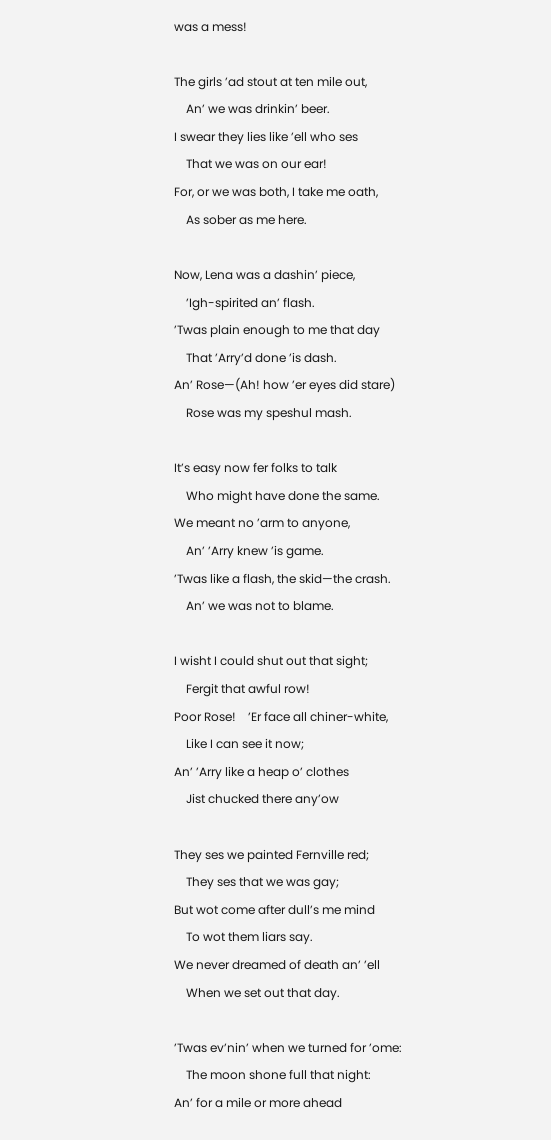was a mess!

The girls ’ad stout at ten mile out,
    An’ we was drinkin’ beer.
I swear they lies like ’ell who ses
    That we was on our ear!
For, or we was both, I take me oath,
    As sober as me here.

Now, Lena was a dashin’ piece,
    ’Igh-spirited an’ flash.
’Twas plain enough to me that day
    That ’Arry’d done ’is dash.
An’ Rose—(Ah! how ’er eyes did stare)
    Rose was my speshul mash.

It’s easy now fer folks to talk
    Who might have done the same.
We meant no ’arm to anyone,
    An’ ’Arry knew ’is game.
’Twas like a flash, the skid—the crash.
    An’ we was not to blame.

I wisht I could shut out that sight;
    Fergit that awful row!
Poor Rose!    ’Er face all chiner-white,
    Like I can see it now;
An’ ’Arry like a heap o’ clothes
    Jist chucked there any’ow

They ses we painted Fernville red;
    They ses that we was gay;
But wot come after dull’s me mind
    To wot them liars say.
We never dreamed of death an’ ’ell
    When we set out that day.

’Twas ev’nin’ when we turned for ’ome:
    The moon shone full that night:
An’ for a mile or more ahead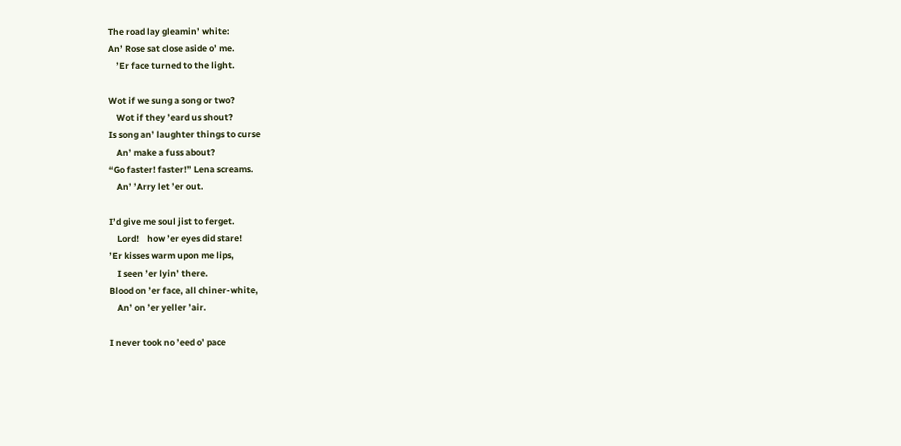The road lay gleamin’ white:
An’ Rose sat close aside o’ me.
    ’Er face turned to the light.

Wot if we sung a song or two?
    Wot if they ’eard us shout?
Is song an’ laughter things to curse
    An’ make a fuss about?
“Go faster! faster!” Lena screams.
    An’ ’Arry let ’er out.

I’d give me soul jist to ferget.
    Lord!    how ’er eyes did stare!
’Er kisses warm upon me lips,
    I seen ’er lyin’ there.
Blood on ’er face, all chiner-white,
    An’ on ’er yeller ’air.

I never took no ’eed o’ pace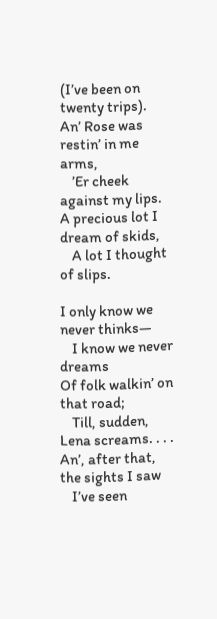(I’ve been on twenty trips).
An’ Rose was restin’ in me arms,
    ’Er cheek against my lips.
A precious lot I dream of skids,
    A lot I thought of slips.

I only know we never thinks—
    I know we never dreams
Of folk walkin’ on that road;
    Till, sudden, Lena screams. . . .
An’, after that, the sights I saw
    I’ve seen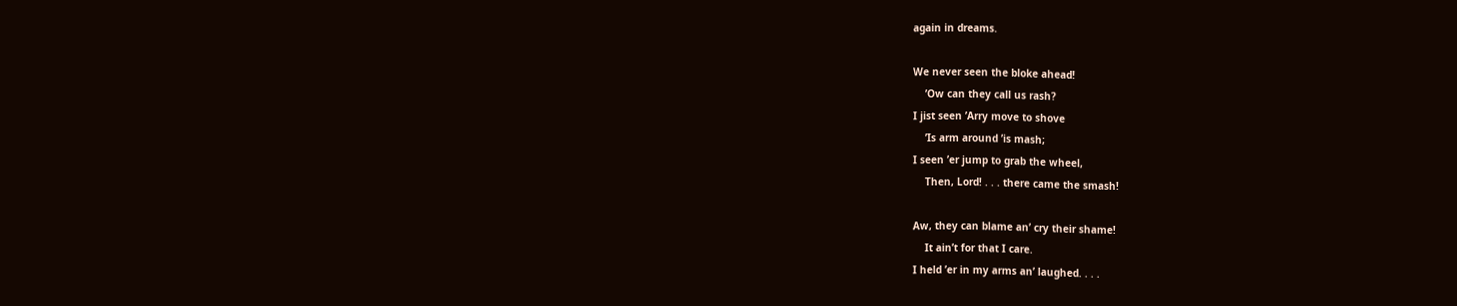again in dreams.

We never seen the bloke ahead!
    ’Ow can they call us rash?
I jist seen ’Arry move to shove
    ’Is arm around ’is mash;
I seen ’er jump to grab the wheel,
    Then, Lord! . . . there came the smash!

Aw, they can blame an’ cry their shame!
    It ain’t for that I care.
I held ’er in my arms an’ laughed. . . .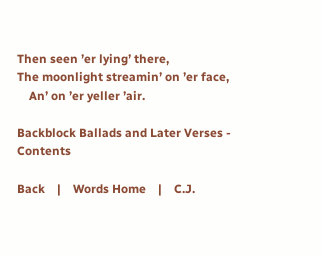Then seen ’er lying’ there,
The moonlight streamin’ on ’er face,
    An’ on ’er yeller ’air.

Backblock Ballads and Later Verses - Contents

Back    |    Words Home    |    C.J.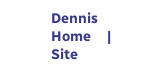Dennis Home    |    Site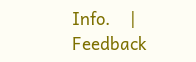Info.    |    Feedback